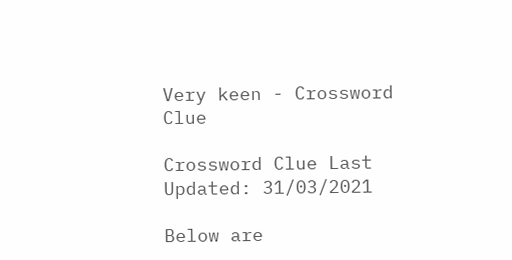Very keen - Crossword Clue

Crossword Clue Last Updated: 31/03/2021

Below are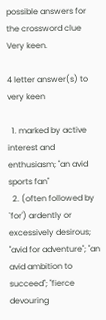possible answers for the crossword clue Very keen.

4 letter answer(s) to very keen

  1. marked by active interest and enthusiasm; "an avid sports fan"
  2. (often followed by `for') ardently or excessively desirous; "avid for adventure"; "an avid ambition to succeed"; "fierce devouring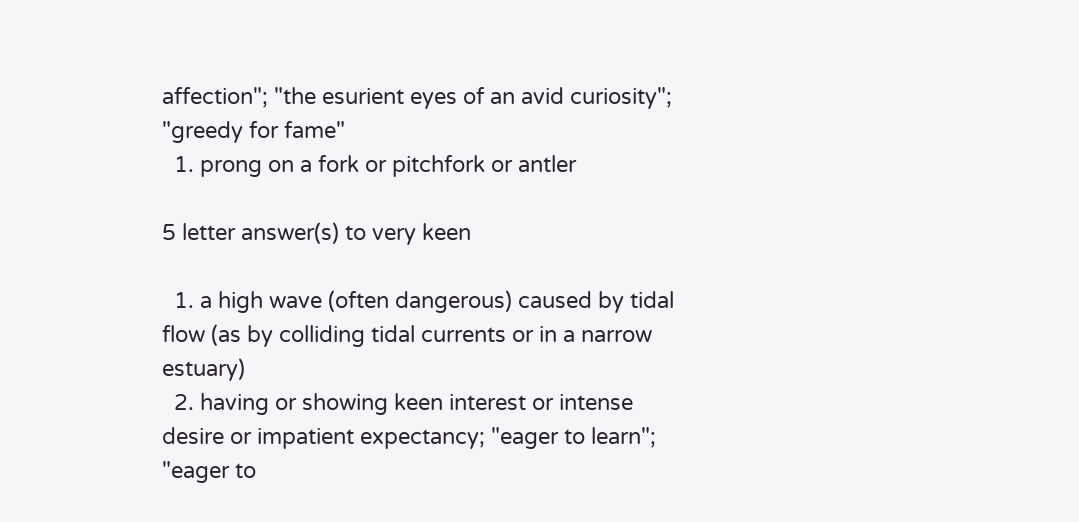affection"; "the esurient eyes of an avid curiosity"; "greedy for fame"
  1. prong on a fork or pitchfork or antler

5 letter answer(s) to very keen

  1. a high wave (often dangerous) caused by tidal flow (as by colliding tidal currents or in a narrow estuary)
  2. having or showing keen interest or intense desire or impatient expectancy; "eager to learn"; "eager to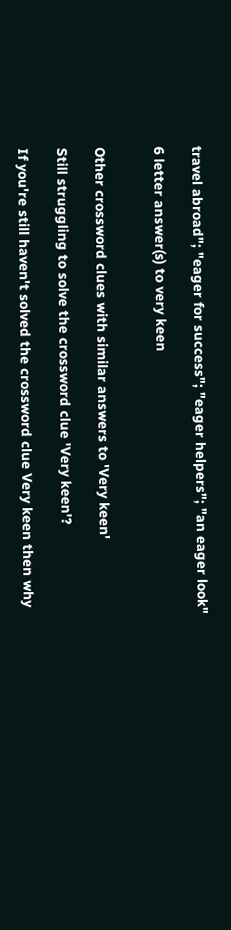travel abroad"; "eager for success"; "eager helpers"; "an eager look"

6 letter answer(s) to very keen


Other crossword clues with similar answers to 'Very keen'

Still struggling to solve the crossword clue 'Very keen'?

If you're still haven't solved the crossword clue Very keen then why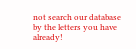not search our database by the letters you have already!